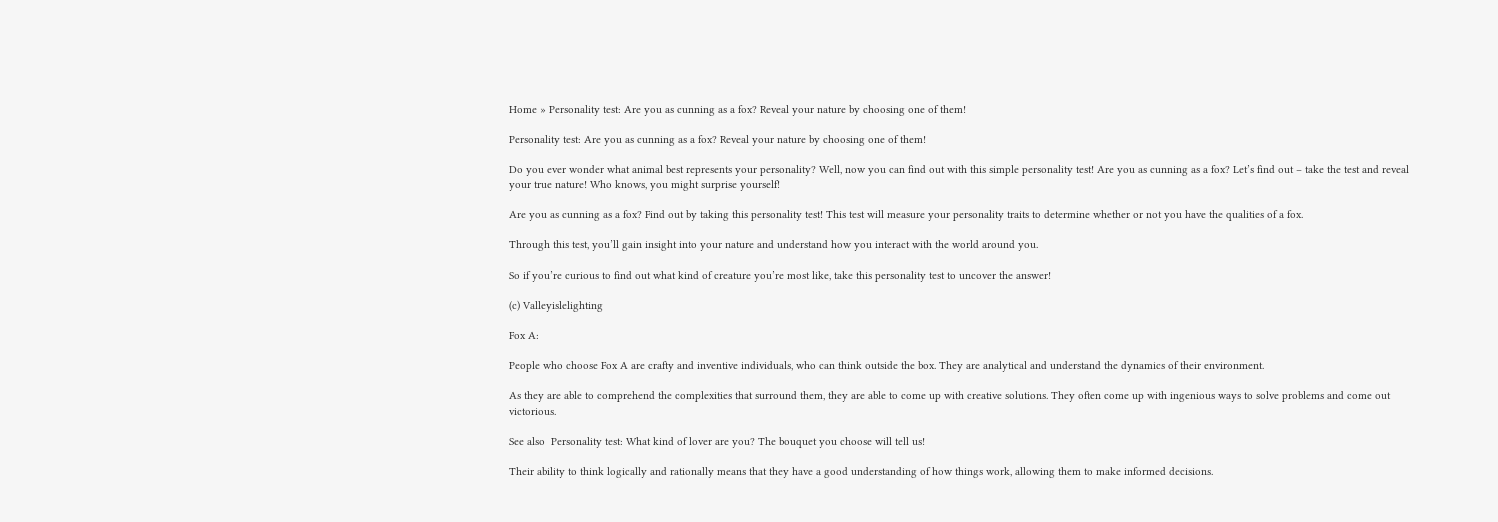Home » Personality test: Are you as cunning as a fox? Reveal your nature by choosing one of them!

Personality test: Are you as cunning as a fox? Reveal your nature by choosing one of them!

Do you ever wonder what animal best represents your personality? Well, now you can find out with this simple personality test! Are you as cunning as a fox? Let’s find out – take the test and reveal your true nature! Who knows, you might surprise yourself!

Are you as cunning as a fox? Find out by taking this personality test! This test will measure your personality traits to determine whether or not you have the qualities of a fox.

Through this test, you’ll gain insight into your nature and understand how you interact with the world around you.

So if you’re curious to find out what kind of creature you’re most like, take this personality test to uncover the answer!

(c) Valleyislelighting

Fox A:

People who choose Fox A are crafty and inventive individuals, who can think outside the box. They are analytical and understand the dynamics of their environment.

As they are able to comprehend the complexities that surround them, they are able to come up with creative solutions. They often come up with ingenious ways to solve problems and come out victorious.

See also  Personality test: What kind of lover are you? The bouquet you choose will tell us!

Their ability to think logically and rationally means that they have a good understanding of how things work, allowing them to make informed decisions.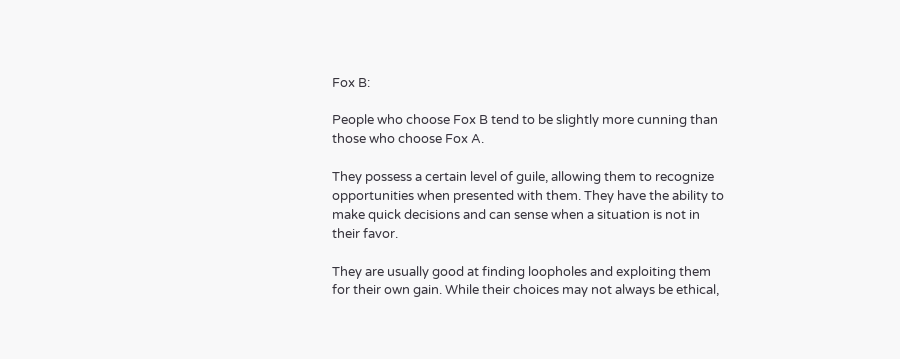Fox B:

People who choose Fox B tend to be slightly more cunning than those who choose Fox A.

They possess a certain level of guile, allowing them to recognize opportunities when presented with them. They have the ability to make quick decisions and can sense when a situation is not in their favor.

They are usually good at finding loopholes and exploiting them for their own gain. While their choices may not always be ethical,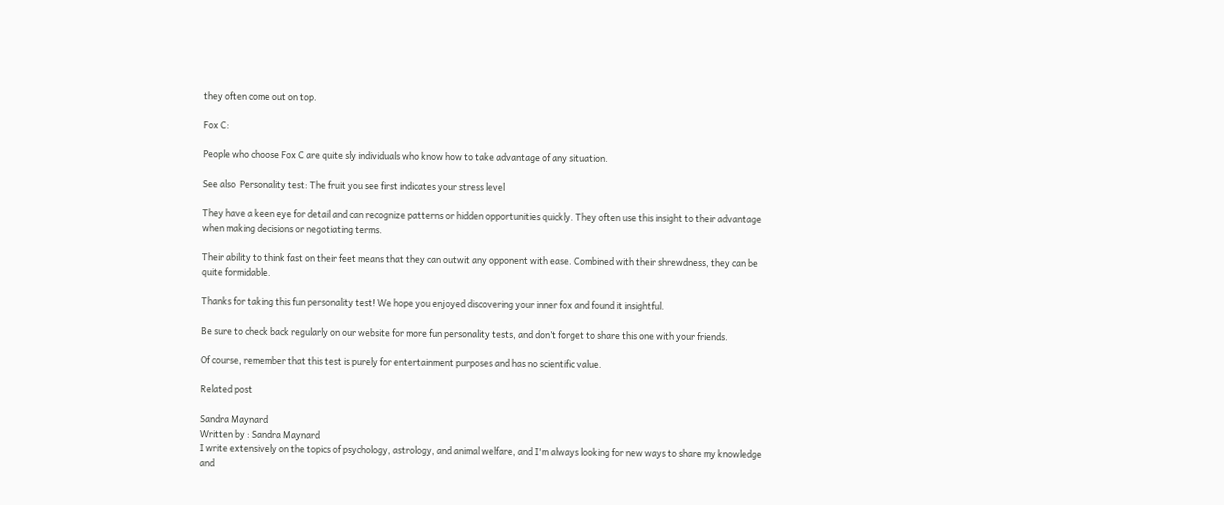they often come out on top.

Fox C:

People who choose Fox C are quite sly individuals who know how to take advantage of any situation.

See also  Personality test: The fruit you see first indicates your stress level

They have a keen eye for detail and can recognize patterns or hidden opportunities quickly. They often use this insight to their advantage when making decisions or negotiating terms.

Their ability to think fast on their feet means that they can outwit any opponent with ease. Combined with their shrewdness, they can be quite formidable.

Thanks for taking this fun personality test! We hope you enjoyed discovering your inner fox and found it insightful.

Be sure to check back regularly on our website for more fun personality tests, and don’t forget to share this one with your friends.

Of course, remember that this test is purely for entertainment purposes and has no scientific value.

Related post

Sandra Maynard
Written by : Sandra Maynard
I write extensively on the topics of psychology, astrology, and animal welfare, and I'm always looking for new ways to share my knowledge and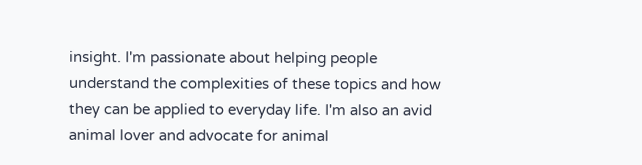insight. I'm passionate about helping people understand the complexities of these topics and how they can be applied to everyday life. I'm also an avid animal lover and advocate for animal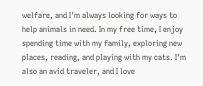welfare, and I'm always looking for ways to help animals in need. In my free time, I enjoy spending time with my family, exploring new places, reading, and playing with my cats. I'm also an avid traveler, and I love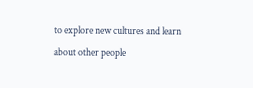to explore new cultures and learn about other people